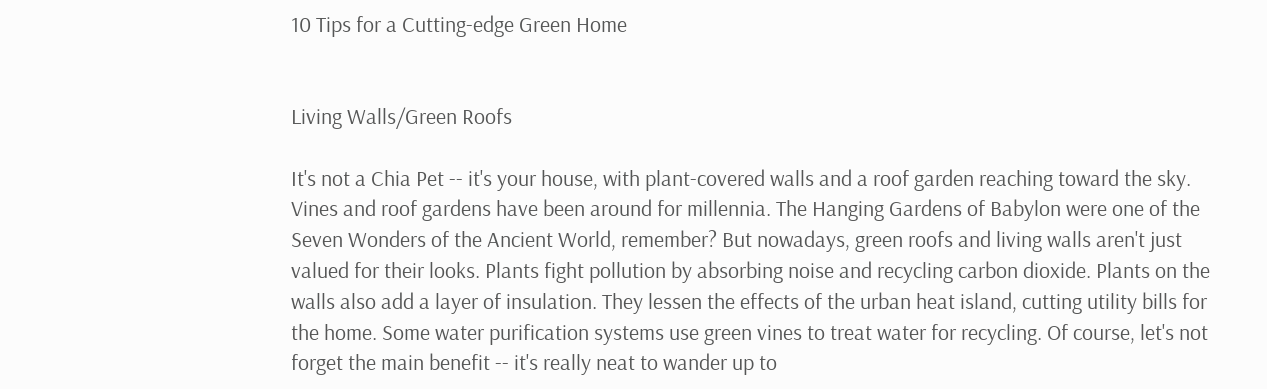10 Tips for a Cutting-edge Green Home


Living Walls/Green Roofs

It's not a Chia Pet -- it's your house, with plant-covered walls and a roof garden reaching toward the sky. Vines and roof gardens have been around for millennia. The Hanging Gardens of Babylon were one of the Seven Wonders of the Ancient World, remember? But nowadays, green roofs and living walls aren't just valued for their looks. Plants fight pollution by absorbing noise and recycling carbon dioxide. Plants on the walls also add a layer of insulation. They lessen the effects of the urban heat island, cutting utility bills for the home. Some water purification systems use green vines to treat water for recycling. Of course, let's not forget the main benefit -- it's really neat to wander up to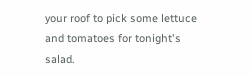your roof to pick some lettuce and tomatoes for tonight's salad.